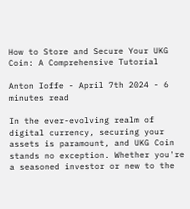How to Store and Secure Your UKG Coin: A Comprehensive Tutorial

Anton Ioffe - April 7th 2024 - 6 minutes read

In the ever-evolving realm of digital currency, securing your assets is paramount, and UKG Coin stands no exception. Whether you're a seasoned investor or new to the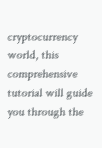cryptocurrency world, this comprehensive tutorial will guide you through the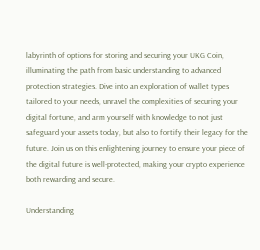labyrinth of options for storing and securing your UKG Coin, illuminating the path from basic understanding to advanced protection strategies. Dive into an exploration of wallet types tailored to your needs, unravel the complexities of securing your digital fortune, and arm yourself with knowledge to not just safeguard your assets today, but also to fortify their legacy for the future. Join us on this enlightening journey to ensure your piece of the digital future is well-protected, making your crypto experience both rewarding and secure.

Understanding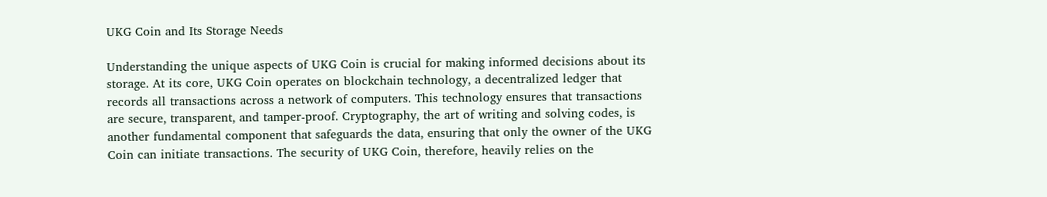UKG Coin and Its Storage Needs

Understanding the unique aspects of UKG Coin is crucial for making informed decisions about its storage. At its core, UKG Coin operates on blockchain technology, a decentralized ledger that records all transactions across a network of computers. This technology ensures that transactions are secure, transparent, and tamper-proof. Cryptography, the art of writing and solving codes, is another fundamental component that safeguards the data, ensuring that only the owner of the UKG Coin can initiate transactions. The security of UKG Coin, therefore, heavily relies on the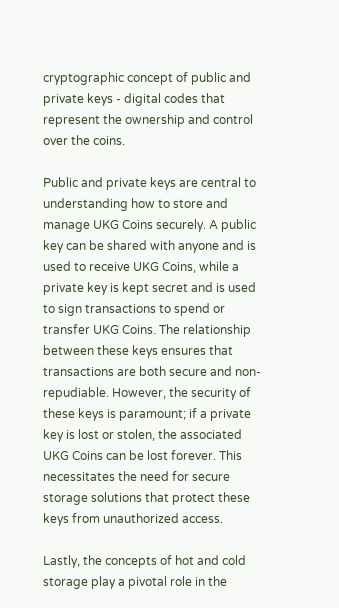cryptographic concept of public and private keys - digital codes that represent the ownership and control over the coins.

Public and private keys are central to understanding how to store and manage UKG Coins securely. A public key can be shared with anyone and is used to receive UKG Coins, while a private key is kept secret and is used to sign transactions to spend or transfer UKG Coins. The relationship between these keys ensures that transactions are both secure and non-repudiable. However, the security of these keys is paramount; if a private key is lost or stolen, the associated UKG Coins can be lost forever. This necessitates the need for secure storage solutions that protect these keys from unauthorized access.

Lastly, the concepts of hot and cold storage play a pivotal role in the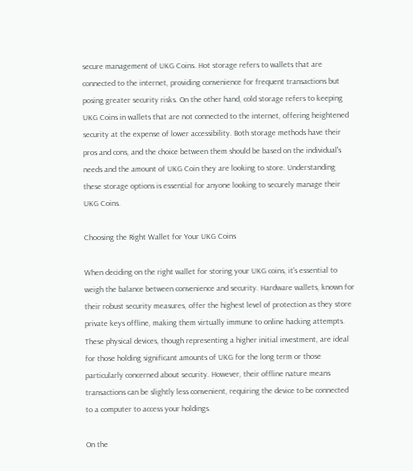secure management of UKG Coins. Hot storage refers to wallets that are connected to the internet, providing convenience for frequent transactions but posing greater security risks. On the other hand, cold storage refers to keeping UKG Coins in wallets that are not connected to the internet, offering heightened security at the expense of lower accessibility. Both storage methods have their pros and cons, and the choice between them should be based on the individual's needs and the amount of UKG Coin they are looking to store. Understanding these storage options is essential for anyone looking to securely manage their UKG Coins.

Choosing the Right Wallet for Your UKG Coins

When deciding on the right wallet for storing your UKG coins, it's essential to weigh the balance between convenience and security. Hardware wallets, known for their robust security measures, offer the highest level of protection as they store private keys offline, making them virtually immune to online hacking attempts. These physical devices, though representing a higher initial investment, are ideal for those holding significant amounts of UKG for the long term or those particularly concerned about security. However, their offline nature means transactions can be slightly less convenient, requiring the device to be connected to a computer to access your holdings.

On the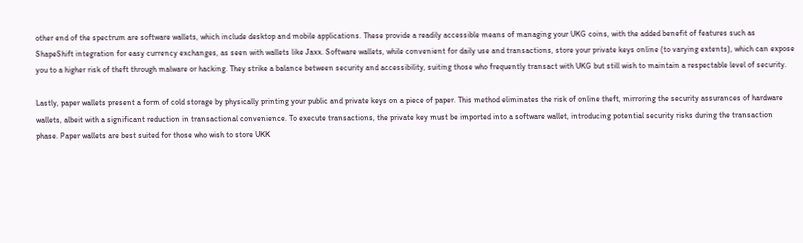other end of the spectrum are software wallets, which include desktop and mobile applications. These provide a readily accessible means of managing your UKG coins, with the added benefit of features such as ShapeShift integration for easy currency exchanges, as seen with wallets like Jaxx. Software wallets, while convenient for daily use and transactions, store your private keys online (to varying extents), which can expose you to a higher risk of theft through malware or hacking. They strike a balance between security and accessibility, suiting those who frequently transact with UKG but still wish to maintain a respectable level of security.

Lastly, paper wallets present a form of cold storage by physically printing your public and private keys on a piece of paper. This method eliminates the risk of online theft, mirroring the security assurances of hardware wallets, albeit with a significant reduction in transactional convenience. To execute transactions, the private key must be imported into a software wallet, introducing potential security risks during the transaction phase. Paper wallets are best suited for those who wish to store UKK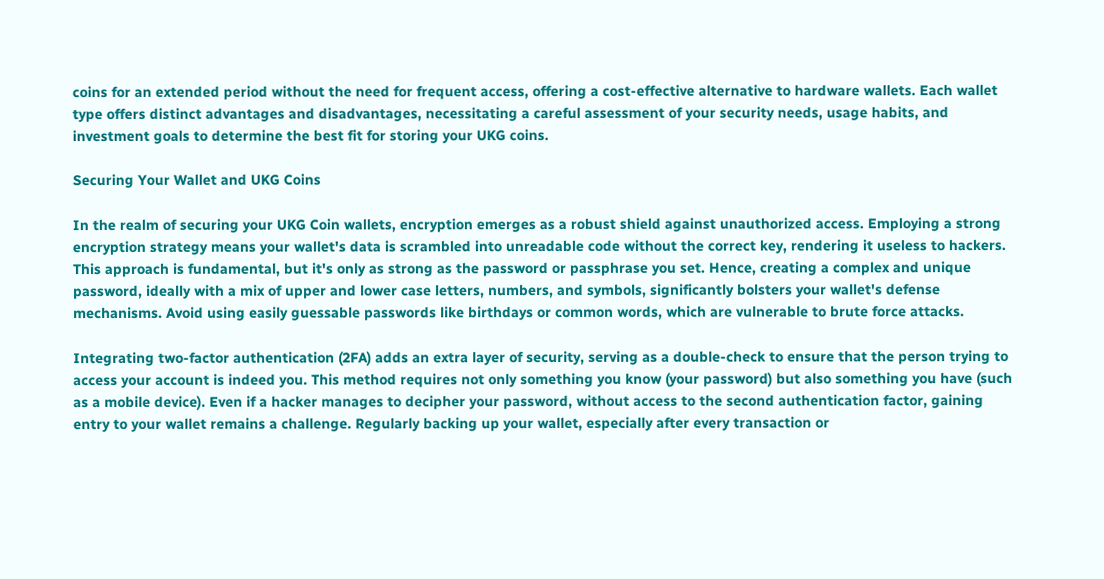coins for an extended period without the need for frequent access, offering a cost-effective alternative to hardware wallets. Each wallet type offers distinct advantages and disadvantages, necessitating a careful assessment of your security needs, usage habits, and investment goals to determine the best fit for storing your UKG coins.

Securing Your Wallet and UKG Coins

In the realm of securing your UKG Coin wallets, encryption emerges as a robust shield against unauthorized access. Employing a strong encryption strategy means your wallet's data is scrambled into unreadable code without the correct key, rendering it useless to hackers. This approach is fundamental, but it's only as strong as the password or passphrase you set. Hence, creating a complex and unique password, ideally with a mix of upper and lower case letters, numbers, and symbols, significantly bolsters your wallet's defense mechanisms. Avoid using easily guessable passwords like birthdays or common words, which are vulnerable to brute force attacks.

Integrating two-factor authentication (2FA) adds an extra layer of security, serving as a double-check to ensure that the person trying to access your account is indeed you. This method requires not only something you know (your password) but also something you have (such as a mobile device). Even if a hacker manages to decipher your password, without access to the second authentication factor, gaining entry to your wallet remains a challenge. Regularly backing up your wallet, especially after every transaction or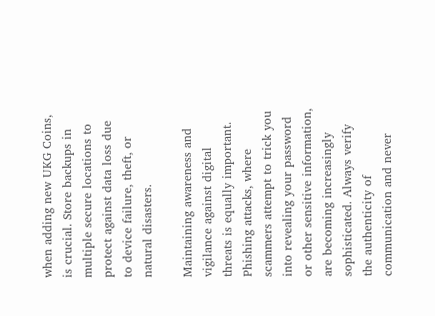when adding new UKG Coins, is crucial. Store backups in multiple secure locations to protect against data loss due to device failure, theft, or natural disasters.

Maintaining awareness and vigilance against digital threats is equally important. Phishing attacks, where scammers attempt to trick you into revealing your password or other sensitive information, are becoming increasingly sophisticated. Always verify the authenticity of communication and never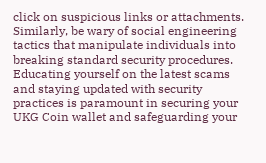click on suspicious links or attachments. Similarly, be wary of social engineering tactics that manipulate individuals into breaking standard security procedures. Educating yourself on the latest scams and staying updated with security practices is paramount in securing your UKG Coin wallet and safeguarding your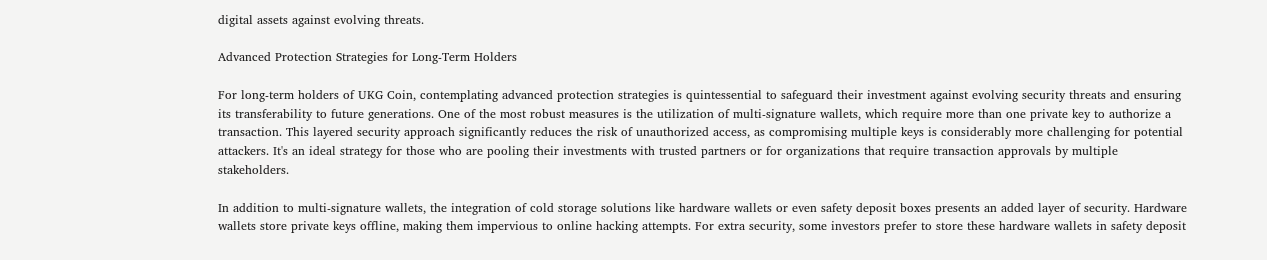digital assets against evolving threats.

Advanced Protection Strategies for Long-Term Holders

For long-term holders of UKG Coin, contemplating advanced protection strategies is quintessential to safeguard their investment against evolving security threats and ensuring its transferability to future generations. One of the most robust measures is the utilization of multi-signature wallets, which require more than one private key to authorize a transaction. This layered security approach significantly reduces the risk of unauthorized access, as compromising multiple keys is considerably more challenging for potential attackers. It's an ideal strategy for those who are pooling their investments with trusted partners or for organizations that require transaction approvals by multiple stakeholders.

In addition to multi-signature wallets, the integration of cold storage solutions like hardware wallets or even safety deposit boxes presents an added layer of security. Hardware wallets store private keys offline, making them impervious to online hacking attempts. For extra security, some investors prefer to store these hardware wallets in safety deposit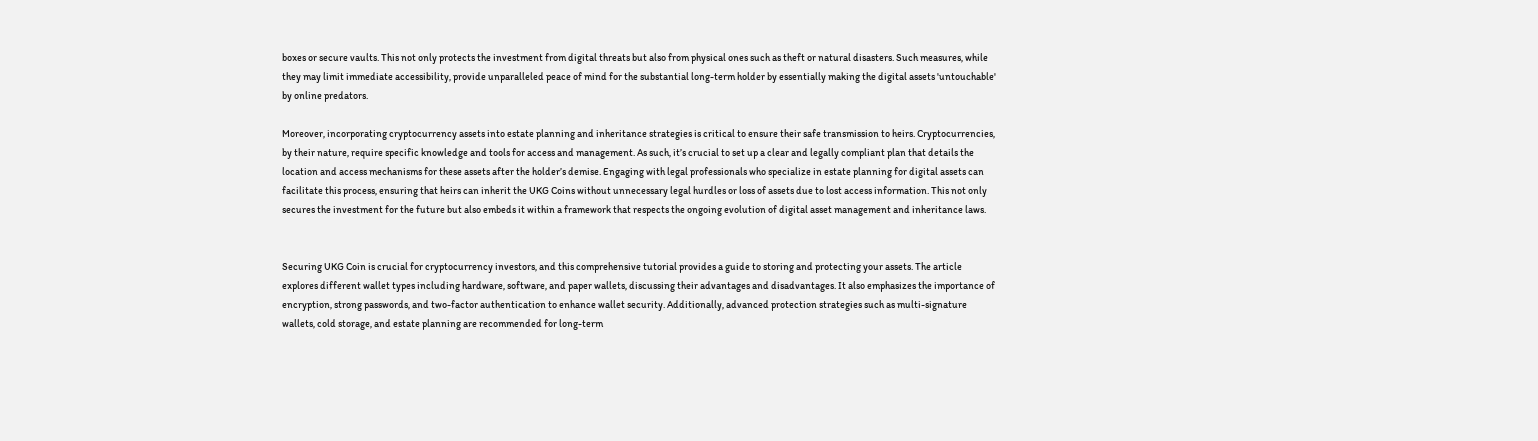boxes or secure vaults. This not only protects the investment from digital threats but also from physical ones such as theft or natural disasters. Such measures, while they may limit immediate accessibility, provide unparalleled peace of mind for the substantial long-term holder by essentially making the digital assets 'untouchable' by online predators.

Moreover, incorporating cryptocurrency assets into estate planning and inheritance strategies is critical to ensure their safe transmission to heirs. Cryptocurrencies, by their nature, require specific knowledge and tools for access and management. As such, it’s crucial to set up a clear and legally compliant plan that details the location and access mechanisms for these assets after the holder’s demise. Engaging with legal professionals who specialize in estate planning for digital assets can facilitate this process, ensuring that heirs can inherit the UKG Coins without unnecessary legal hurdles or loss of assets due to lost access information. This not only secures the investment for the future but also embeds it within a framework that respects the ongoing evolution of digital asset management and inheritance laws.


Securing UKG Coin is crucial for cryptocurrency investors, and this comprehensive tutorial provides a guide to storing and protecting your assets. The article explores different wallet types including hardware, software, and paper wallets, discussing their advantages and disadvantages. It also emphasizes the importance of encryption, strong passwords, and two-factor authentication to enhance wallet security. Additionally, advanced protection strategies such as multi-signature wallets, cold storage, and estate planning are recommended for long-term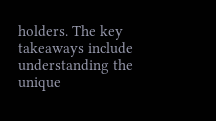holders. The key takeaways include understanding the unique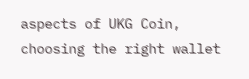aspects of UKG Coin, choosing the right wallet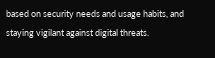based on security needs and usage habits, and staying vigilant against digital threats.